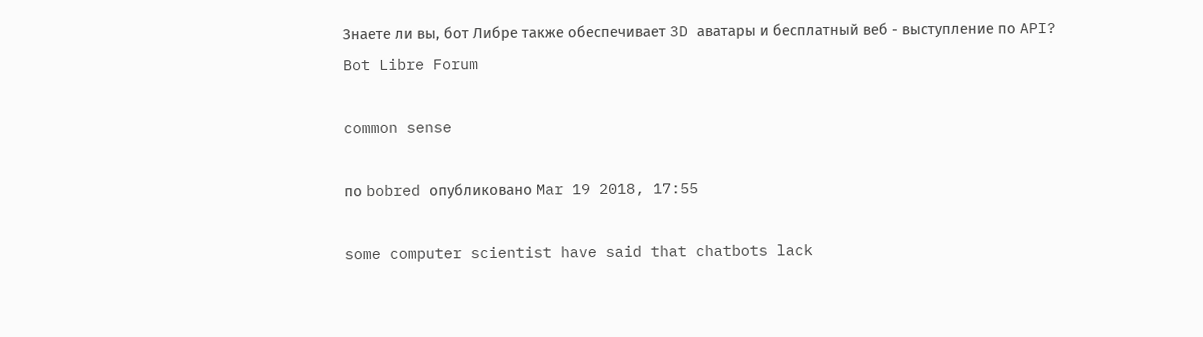Знаете ли вы, бот Либре также обеспечивает 3D аватары и бесплатный веб - выступление по API?
Bot Libre Forum

common sense

по bobred опубликовано Mar 19 2018, 17:55

some computer scientist have said that chatbots lack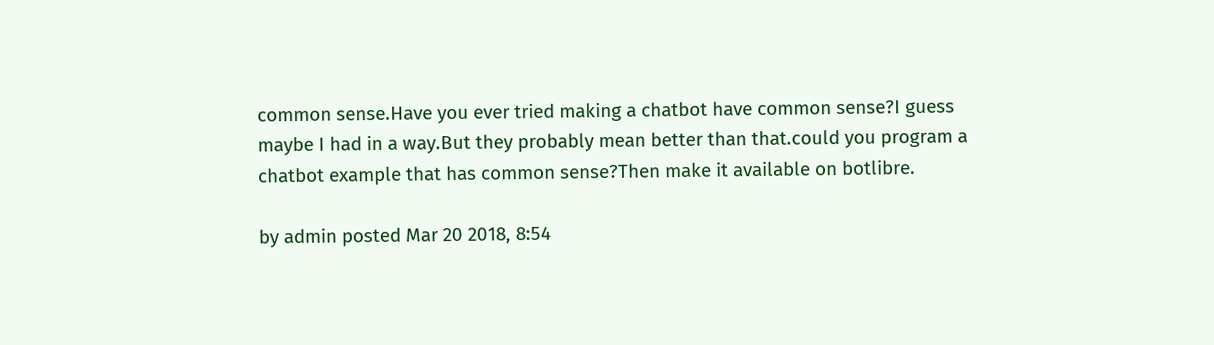common sense.Have you ever tried making a chatbot have common sense?I guess maybe I had in a way.But they probably mean better than that.could you program a chatbot example that has common sense?Then make it available on botlibre.

by admin posted Mar 20 2018, 8:54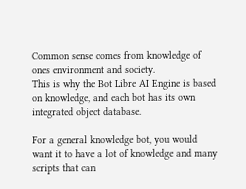Common sense comes from knowledge of ones environment and society.
This is why the Bot Libre AI Engine is based on knowledge, and each bot has its own integrated object database.

For a general knowledge bot, you would want it to have a lot of knowledge and many scripts that can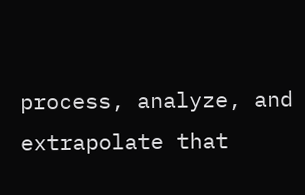process, analyze, and extrapolate that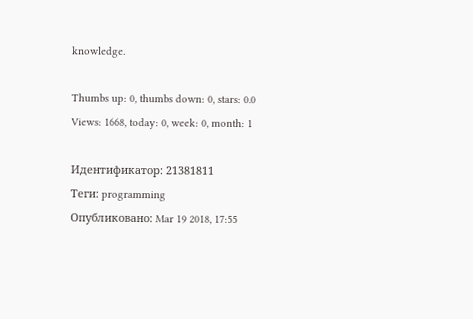knowledge.

Thumbs up: 0, thumbs down: 0, stars: 0.0
Views: 1668, today: 0, week: 0, month: 1

Идентификатор: 21381811
Теги: programming
Опубликовано: Mar 19 2018, 17:55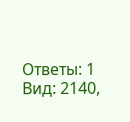Ответы: 1
Вид: 2140,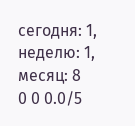сегодня: 1, неделю: 1, месяц: 8
0 0 0.0/5